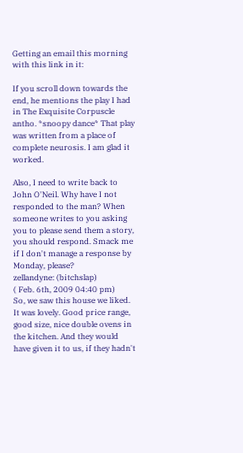Getting an email this morning with this link in it:

If you scroll down towards the end, he mentions the play I had in The Exquisite Corpuscle antho. *snoopy dance* That play was written from a place of complete neurosis. I am glad it worked.

Also, I need to write back to John O'Neil. Why have I not responded to the man? When someone writes to you asking you to please send them a story, you should respond. Smack me if I don't manage a response by Monday, please?
zellandyne: (bitchslap)
( Feb. 6th, 2009 04:40 pm)
So, we saw this house we liked. It was lovely. Good price range, good size, nice double ovens in the kitchen. And they would have given it to us, if they hadn't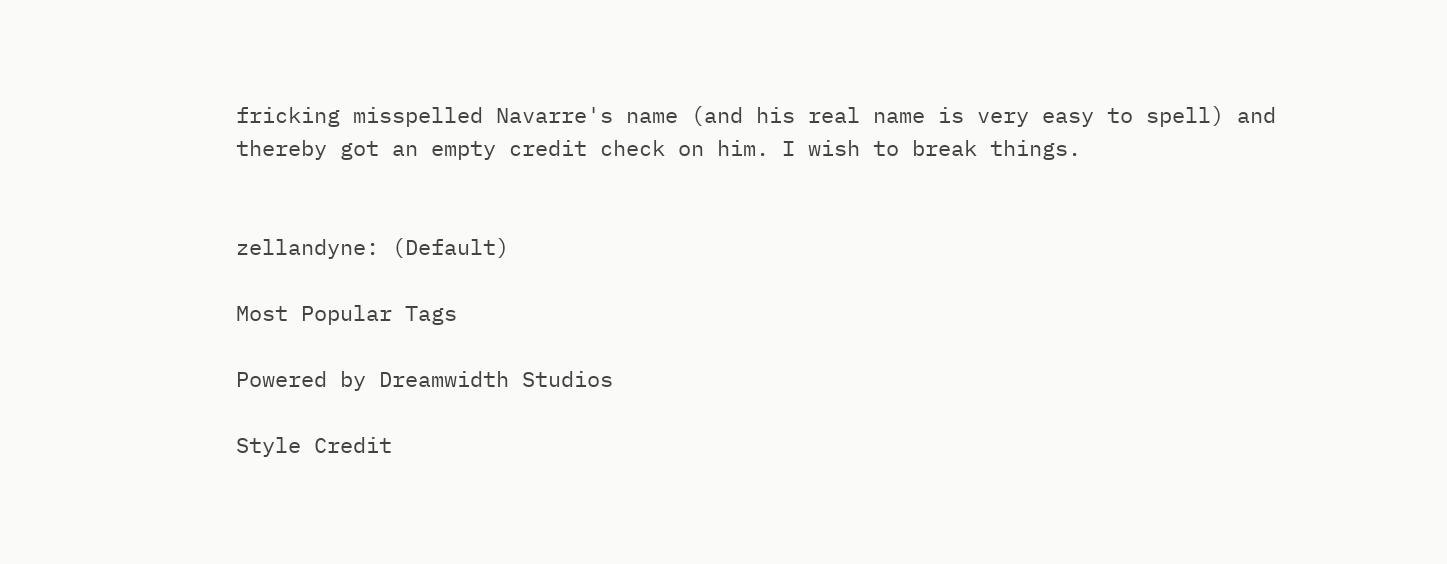fricking misspelled Navarre's name (and his real name is very easy to spell) and thereby got an empty credit check on him. I wish to break things.


zellandyne: (Default)

Most Popular Tags

Powered by Dreamwidth Studios

Style Credit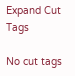Expand Cut Tags

No cut tags